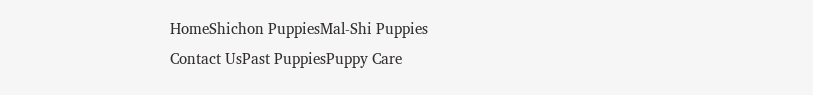HomeShichon PuppiesMal-Shi Puppies
Contact UsPast PuppiesPuppy Care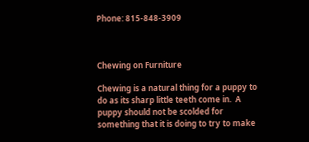Phone: 815-848-3909



Chewing on Furniture

Chewing is a natural thing for a puppy to do as its sharp little teeth come in.  A puppy should not be scolded for something that it is doing to try to make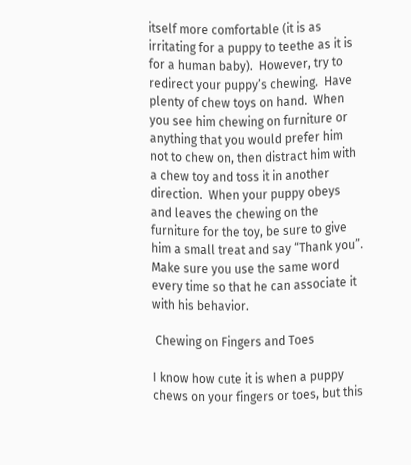itself more comfortable (it is as irritating for a puppy to teethe as it is for a human baby).  However, try to redirect your puppy’s chewing.  Have plenty of chew toys on hand.  When you see him chewing on furniture or anything that you would prefer him not to chew on, then distract him with a chew toy and toss it in another direction.  When your puppy obeys and leaves the chewing on the furniture for the toy, be sure to give him a small treat and say “Thank you”.  Make sure you use the same word every time so that he can associate it with his behavior.

 Chewing on Fingers and Toes

I know how cute it is when a puppy chews on your fingers or toes, but this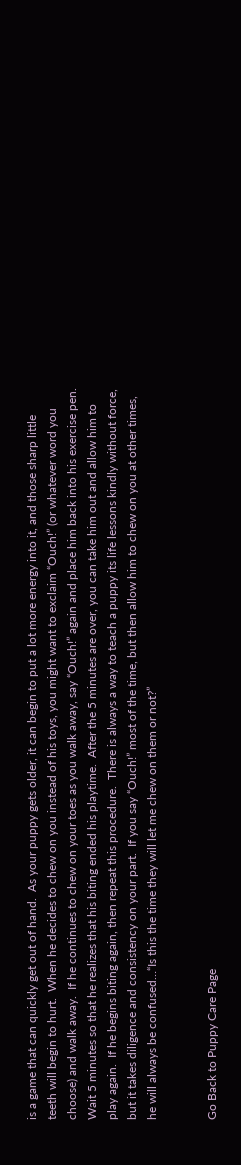is a game that can quickly get out of hand.  As your puppy gets older, it can begin to put a lot more energy into it, and those sharp little teeth will begin to hurt.  When he decides to chew on you instead of his toys, you might want to exclaim “Ouch!” (or whatever word you choose) and walk away.  If he continues to chew on your toes as you walk away, say “Ouch!” again and place him back into his exercise pen.  Wait 5 minutes so that he realizes that his biting ended his playtime.  After the 5 minutes are over, you can take him out and allow him to play again.  If he begins biting again, then repeat this procedure.  There is always a way to teach a puppy its life lessons kindly without force, but it takes diligence and consistency on your part.  If you say “Ouch!” most of the time, but then allow him to chew on you at other times, he will always be confused…“Is this the time they will let me chew on them or not?”


Go Back to Puppy Care Page